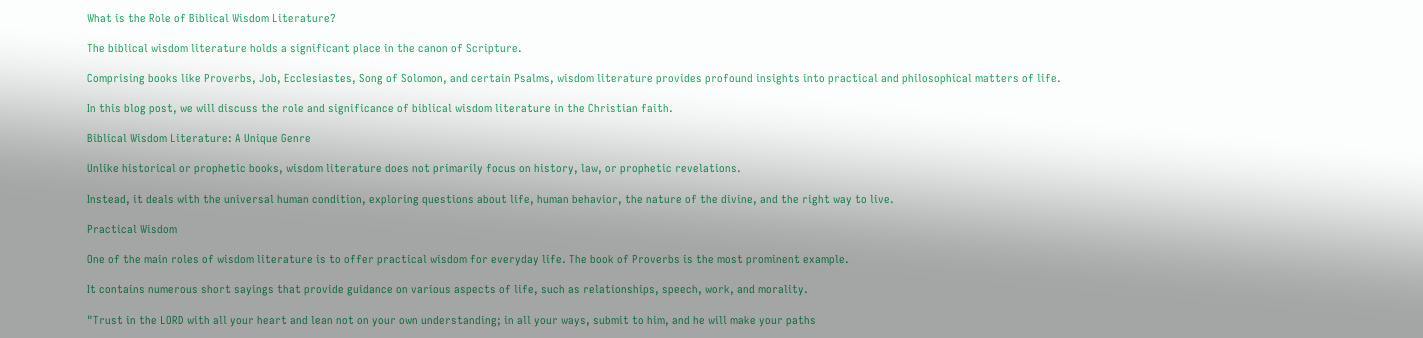What is the Role of Biblical Wisdom Literature?

The biblical wisdom literature holds a significant place in the canon of Scripture.

Comprising books like Proverbs, Job, Ecclesiastes, Song of Solomon, and certain Psalms, wisdom literature provides profound insights into practical and philosophical matters of life.

In this blog post, we will discuss the role and significance of biblical wisdom literature in the Christian faith.

Biblical Wisdom Literature: A Unique Genre

Unlike historical or prophetic books, wisdom literature does not primarily focus on history, law, or prophetic revelations.

Instead, it deals with the universal human condition, exploring questions about life, human behavior, the nature of the divine, and the right way to live.

Practical Wisdom

One of the main roles of wisdom literature is to offer practical wisdom for everyday life. The book of Proverbs is the most prominent example.

It contains numerous short sayings that provide guidance on various aspects of life, such as relationships, speech, work, and morality.

"Trust in the LORD with all your heart and lean not on your own understanding; in all your ways, submit to him, and he will make your paths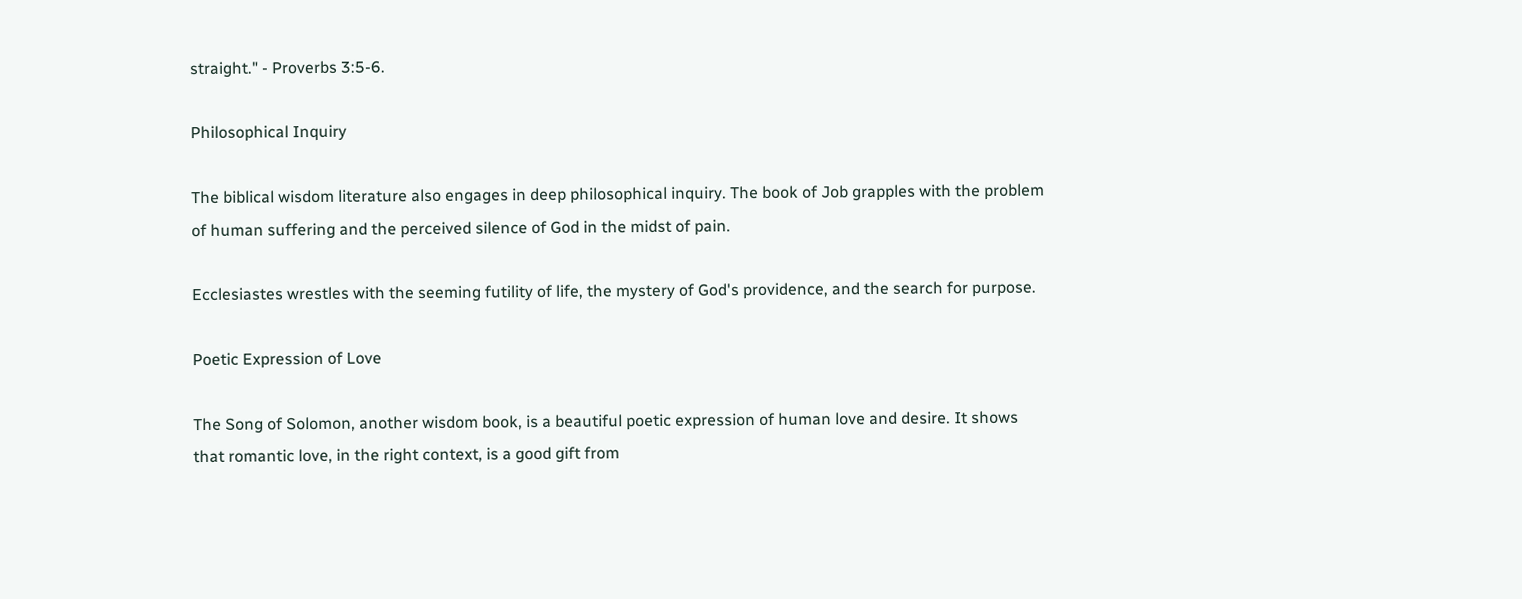straight." - Proverbs 3:5-6.

Philosophical Inquiry

The biblical wisdom literature also engages in deep philosophical inquiry. The book of Job grapples with the problem of human suffering and the perceived silence of God in the midst of pain.

Ecclesiastes wrestles with the seeming futility of life, the mystery of God's providence, and the search for purpose.

Poetic Expression of Love

The Song of Solomon, another wisdom book, is a beautiful poetic expression of human love and desire. It shows that romantic love, in the right context, is a good gift from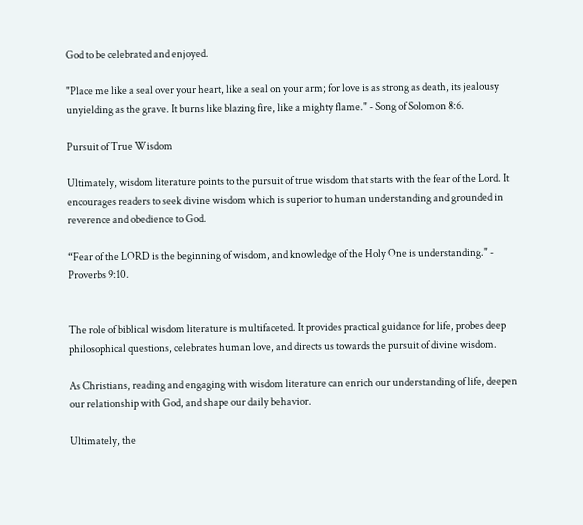God to be celebrated and enjoyed.

"Place me like a seal over your heart, like a seal on your arm; for love is as strong as death, its jealousy unyielding as the grave. It burns like blazing fire, like a mighty flame." - Song of Solomon 8:6.

Pursuit of True Wisdom

Ultimately, wisdom literature points to the pursuit of true wisdom that starts with the fear of the Lord. It encourages readers to seek divine wisdom which is superior to human understanding and grounded in reverence and obedience to God.

“Fear of the LORD is the beginning of wisdom, and knowledge of the Holy One is understanding." - Proverbs 9:10.


The role of biblical wisdom literature is multifaceted. It provides practical guidance for life, probes deep philosophical questions, celebrates human love, and directs us towards the pursuit of divine wisdom.

As Christians, reading and engaging with wisdom literature can enrich our understanding of life, deepen our relationship with God, and shape our daily behavior.

Ultimately, the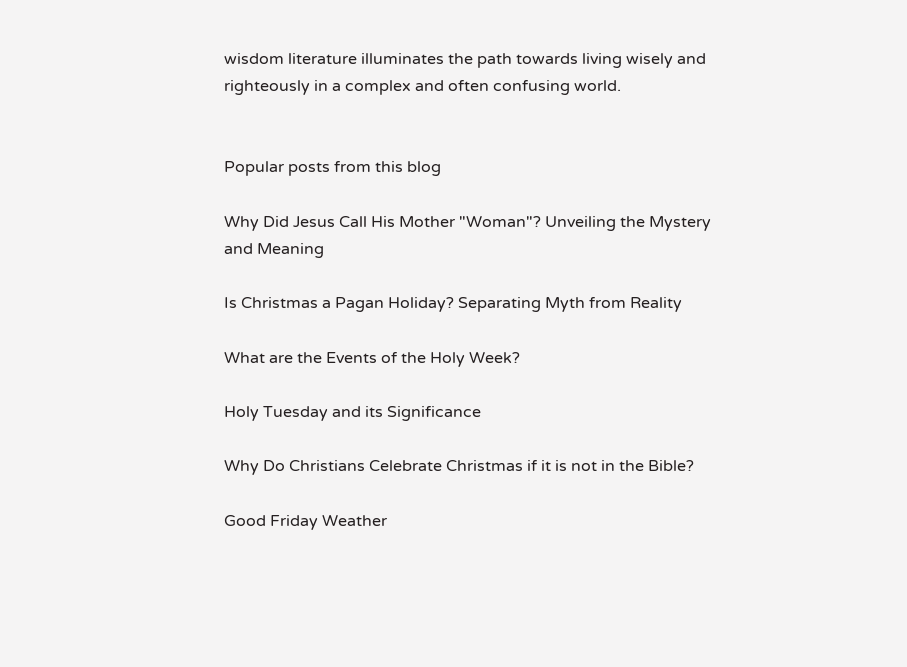wisdom literature illuminates the path towards living wisely and righteously in a complex and often confusing world.


Popular posts from this blog

Why Did Jesus Call His Mother "Woman"? Unveiling the Mystery and Meaning

Is Christmas a Pagan Holiday? Separating Myth from Reality

What are the Events of the Holy Week?

Holy Tuesday and its Significance

Why Do Christians Celebrate Christmas if it is not in the Bible?

Good Friday Weather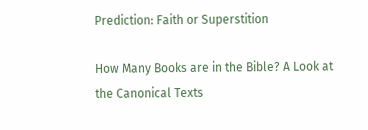Prediction: Faith or Superstition

How Many Books are in the Bible? A Look at the Canonical Texts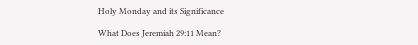Holy Monday and its Significance

What Does Jeremiah 29:11 Mean?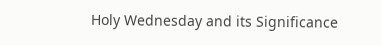Holy Wednesday and its Significance